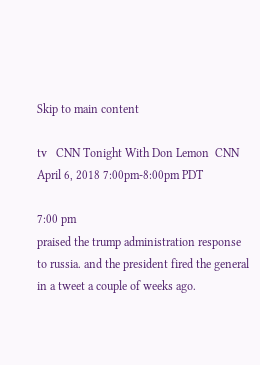Skip to main content

tv   CNN Tonight With Don Lemon  CNN  April 6, 2018 7:00pm-8:00pm PDT

7:00 pm
praised the trump administration response to russia. and the president fired the general in a tweet a couple of weeks ago.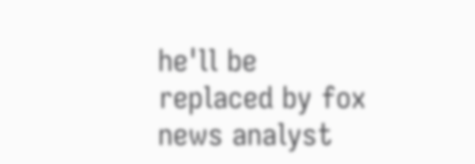he'll be replaced by fox news analyst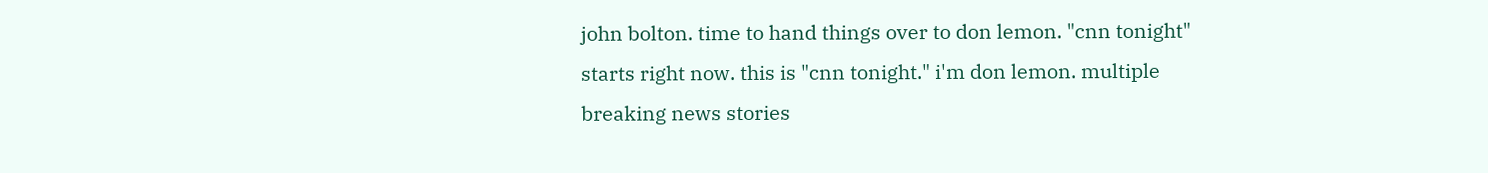john bolton. time to hand things over to don lemon. "cnn tonight" starts right now. this is "cnn tonight." i'm don lemon. multiple breaking news stories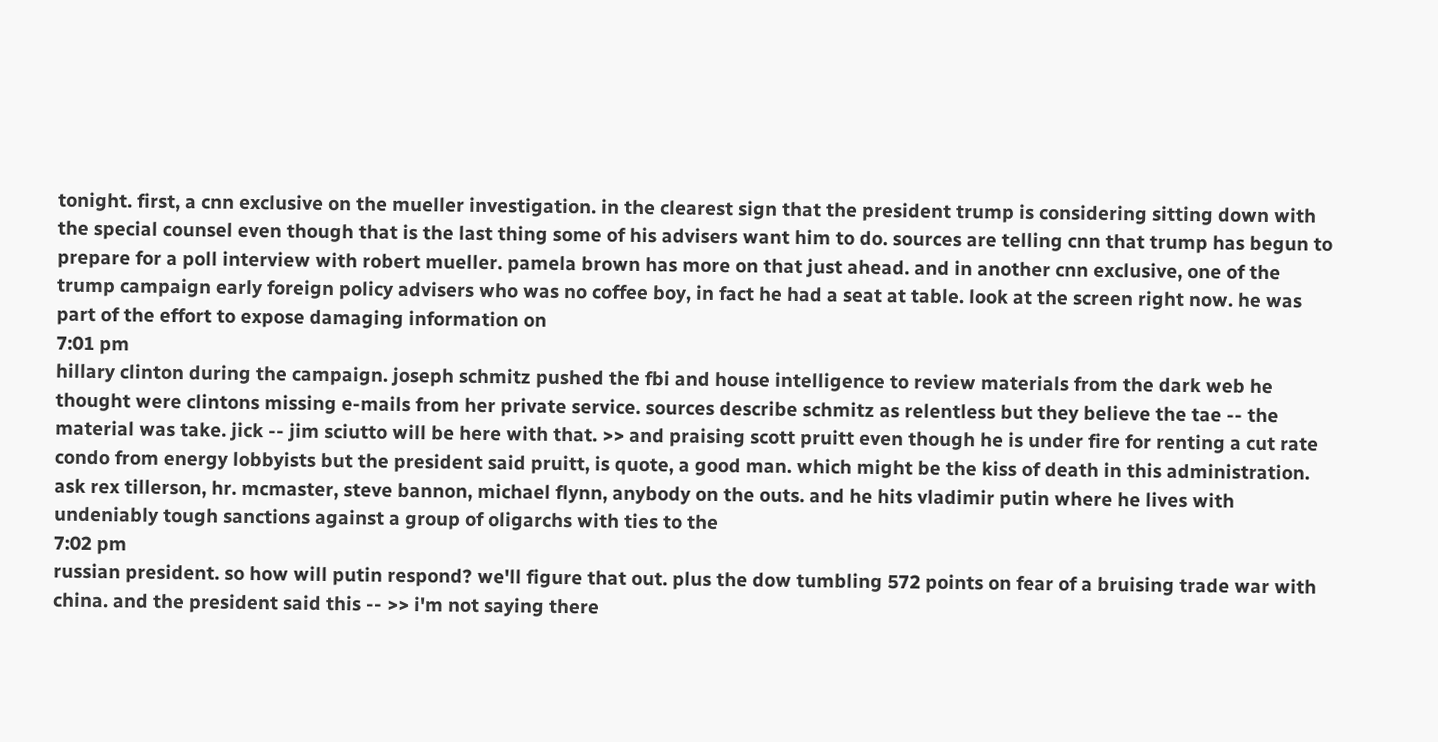tonight. first, a cnn exclusive on the mueller investigation. in the clearest sign that the president trump is considering sitting down with the special counsel even though that is the last thing some of his advisers want him to do. sources are telling cnn that trump has begun to prepare for a poll interview with robert mueller. pamela brown has more on that just ahead. and in another cnn exclusive, one of the trump campaign early foreign policy advisers who was no coffee boy, in fact he had a seat at table. look at the screen right now. he was part of the effort to expose damaging information on
7:01 pm
hillary clinton during the campaign. joseph schmitz pushed the fbi and house intelligence to review materials from the dark web he thought were clintons missing e-mails from her private service. sources describe schmitz as relentless but they believe the tae -- the material was take. jick -- jim sciutto will be here with that. >> and praising scott pruitt even though he is under fire for renting a cut rate condo from energy lobbyists but the president said pruitt, is quote, a good man. which might be the kiss of death in this administration. ask rex tillerson, hr. mcmaster, steve bannon, michael flynn, anybody on the outs. and he hits vladimir putin where he lives with undeniably tough sanctions against a group of oligarchs with ties to the
7:02 pm
russian president. so how will putin respond? we'll figure that out. plus the dow tumbling 572 points on fear of a bruising trade war with china. and the president said this -- >> i'm not saying there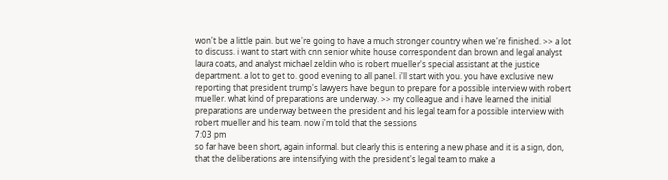won't be a little pain. but we're going to have a much stronger country when we're finished. >> a lot to discuss. i want to start with cnn senior white house correspondent dan brown and legal analyst laura coats, and analyst michael zeldin who is robert mueller's special assistant at the justice department. a lot to get to. good evening to all panel. i'll start with you. you have exclusive new reporting that president trump's lawyers have begun to prepare for a possible interview with robert mueller. what kind of preparations are underway. >> my colleague and i have learned the initial preparations are underway between the president and his legal team for a possible interview with robert mueller and his team. now i'm told that the sessions
7:03 pm
so far have been short, again informal. but clearly this is entering a new phase and it is a sign, don, that the deliberations are intensifying with the president's legal team to make a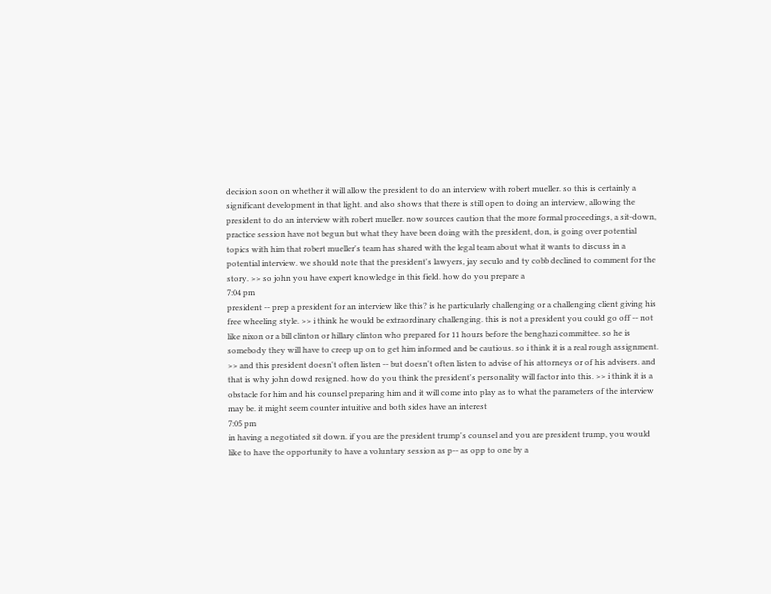decision soon on whether it will allow the president to do an interview with robert mueller. so this is certainly a significant development in that light. and also shows that there is still open to doing an interview, allowing the president to do an interview with robert mueller. now sources caution that the more formal proceedings, a sit-down, practice session have not begun but what they have been doing with the president, don, is going over potential topics with him that robert mueller's team has shared with the legal team about what it wants to discuss in a potential interview. we should note that the president's lawyers, jay seculo and ty cobb declined to comment for the story. >> so john you have expert knowledge in this field. how do you prepare a
7:04 pm
president -- prep a president for an interview like this? is he particularly challenging or a challenging client giving his free wheeling style. >> i think he would be extraordinary challenging. this is not a president you could go off -- not like nixon or a bill clinton or hillary clinton who prepared for 11 hours before the benghazi committee. so he is somebody they will have to creep up on to get him informed and be cautious. so i think it is a real rough assignment. >> and this president doesn't often listen -- but doesn't often listen to advise of his attorneys or of his advisers. and that is why john dowd resigned. how do you think the president's personality will factor into this. >> i think it is a obstacle for him and his counsel preparing him and it will come into play as to what the parameters of the interview may be. it might seem counter intuitive and both sides have an interest
7:05 pm
in having a negotiated sit down. if you are the president trump's counsel and you are president trump, you would like to have the opportunity to have a voluntary session as p-- as opp to one by a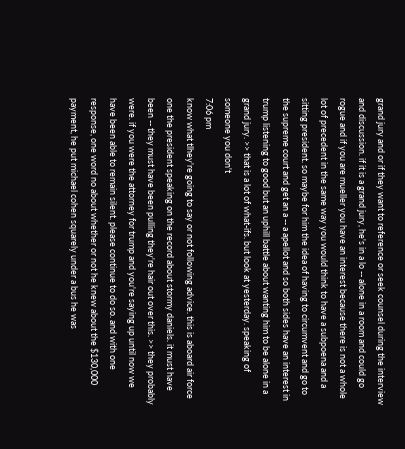grand jury and or if they want to reference or seek counsel during the interview and discussion. if it is a grand jury, he's in a lo -- alone in a room and could go rogue and if you are mueller you have an interest because there is not a whole lot of precedent in the same way you would think to have a subpoena and a sitting president. so maybe for him the idea of having to circumvent and go to the supreme court and get an a -- a apellot and so both sides have an interest in trump listening to good but an uphill battle about wanting him to be alone in a grand jury. >> that is a lot of what-ifs. but look at yesterday. speaking of someone you don't
7:06 pm
know what tlhey're going to say or not following advice. this is aboard air force one the president speaking on the record about stormy daniels. it must have been -- they must have been pulling they're hair out over this. >> they probably were. if you were the attorney for trump and you're saying up until now we have been able to remain silent. please continue to do so. and with one response, one word no about whether or not he knew about the $130,000 payment, he put michael cohen squarely under a bus he was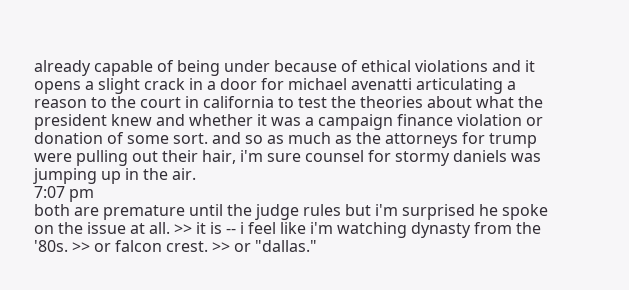already capable of being under because of ethical violations and it opens a slight crack in a door for michael avenatti articulating a reason to the court in california to test the theories about what the president knew and whether it was a campaign finance violation or donation of some sort. and so as much as the attorneys for trump were pulling out their hair, i'm sure counsel for stormy daniels was jumping up in the air.
7:07 pm
both are premature until the judge rules but i'm surprised he spoke on the issue at all. >> it is -- i feel like i'm watching dynasty from the '80s. >> or falcon crest. >> or "dallas."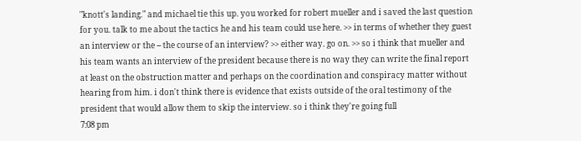"knott's landing." and michael tie this up. you worked for robert mueller and i saved the last question for you. talk to me about the tactics he and his team could use here. >> in terms of whether they guest an interview or the -- the course of an interview? >> either way. go on. >> so i think that mueller and his team wants an interview of the president because there is no way they can write the final report at least on the obstruction matter and perhaps on the coordination and conspiracy matter without hearing from him. i don't think there is evidence that exists outside of the oral testimony of the president that would allow them to skip the interview. so i think they're going full
7:08 pm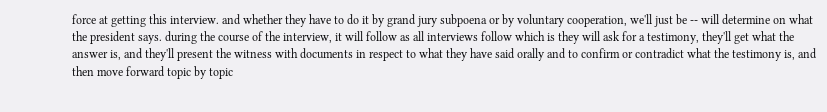force at getting this interview. and whether they have to do it by grand jury subpoena or by voluntary cooperation, we'll just be -- will determine on what the president says. during the course of the interview, it will follow as all interviews follow which is they will ask for a testimony, they'll get what the answer is, and they'll present the witness with documents in respect to what they have said orally and to confirm or contradict what the testimony is, and then move forward topic by topic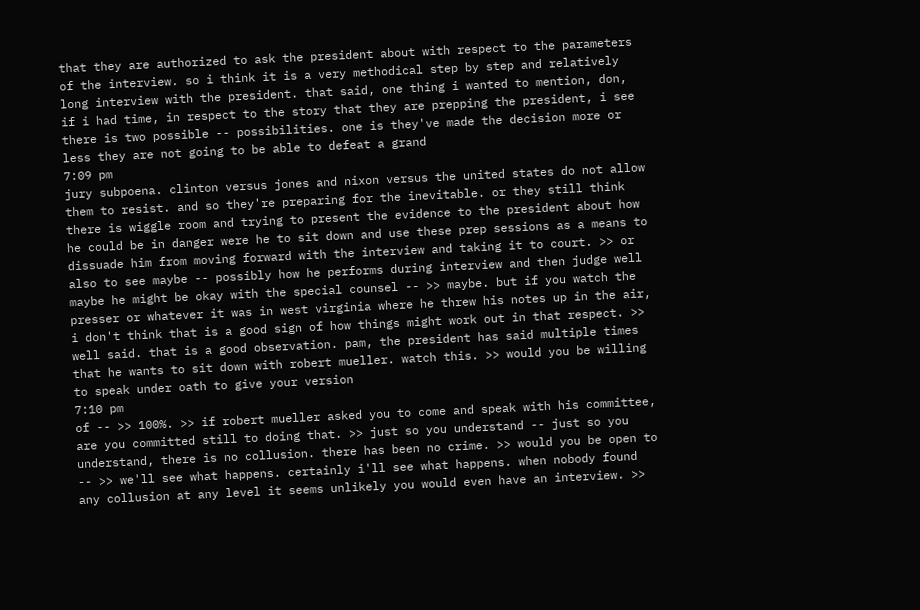that they are authorized to ask the president about with respect to the parameters of the interview. so i think it is a very methodical step by step and relatively long interview with the president. that said, one thing i wanted to mention, don, if i had time, in respect to the story that they are prepping the president, i see there is two possible -- possibilities. one is they've made the decision more or less they are not going to be able to defeat a grand
7:09 pm
jury subpoena. clinton versus jones and nixon versus the united states do not allow them to resist. and so they're preparing for the inevitable. or they still think there is wiggle room and trying to present the evidence to the president about how he could be in danger were he to sit down and use these prep sessions as a means to dissuade him from moving forward with the interview and taking it to court. >> or also to see maybe -- possibly how he performs during interview and then judge well maybe he might be okay with the special counsel -- >> maybe. but if you watch the presser or whatever it was in west virginia where he threw his notes up in the air, i don't think that is a good sign of how things might work out in that respect. >> well said. that is a good observation. pam, the president has said multiple times that he wants to sit down with robert mueller. watch this. >> would you be willing to speak under oath to give your version
7:10 pm
of -- >> 100%. >> if robert mueller asked you to come and speak with his committee, are you committed still to doing that. >> just so you understand -- just so you understand, there is no collusion. there has been no crime. >> would you be open to -- >> we'll see what happens. certainly i'll see what happens. when nobody found any collusion at any level it seems unlikely you would even have an interview. >>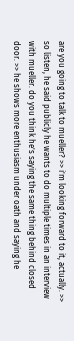are you going to talk to mueller? >> i'm looking forward to it, actually. >> so listen, he said publicly he wants to do multiple times in an interview with mueller. do you think he's saying the same thing behind closed door. >> he shows more enthusiasm under oath and saying he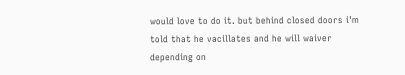would love to do it. but behind closed doors i'm told that he vacillates and he will waiver depending on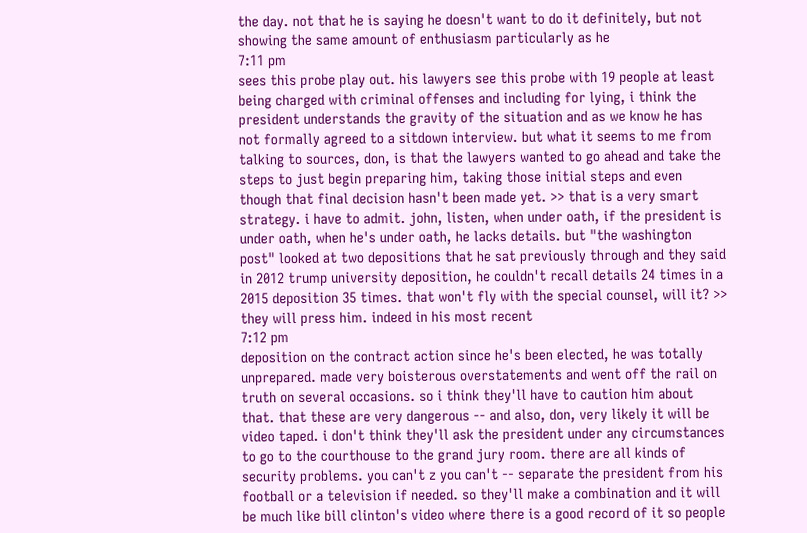the day. not that he is saying he doesn't want to do it definitely, but not showing the same amount of enthusiasm particularly as he
7:11 pm
sees this probe play out. his lawyers see this probe with 19 people at least being charged with criminal offenses and including for lying, i think the president understands the gravity of the situation and as we know he has not formally agreed to a sitdown interview. but what it seems to me from talking to sources, don, is that the lawyers wanted to go ahead and take the steps to just begin preparing him, taking those initial steps and even though that final decision hasn't been made yet. >> that is a very smart strategy. i have to admit. john, listen, when under oath, if the president is under oath, when he's under oath, he lacks details. but "the washington post" looked at two depositions that he sat previously through and they said in 2012 trump university deposition, he couldn't recall details 24 times in a 2015 deposition 35 times. that won't fly with the special counsel, will it? >> they will press him. indeed in his most recent
7:12 pm
deposition on the contract action since he's been elected, he was totally unprepared. made very boisterous overstatements and went off the rail on truth on several occasions. so i think they'll have to caution him about that. that these are very dangerous -- and also, don, very likely it will be video taped. i don't think they'll ask the president under any circumstances to go to the courthouse to the grand jury room. there are all kinds of security problems. you can't z you can't -- separate the president from his football or a television if needed. so they'll make a combination and it will be much like bill clinton's video where there is a good record of it so people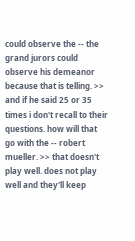could observe the -- the grand jurors could observe his demeanor because that is telling. >> and if he said 25 or 35 times i don't recall to their questions. how will that go with the -- robert mueller. >> that doesn't play well. does not play well and they'll keep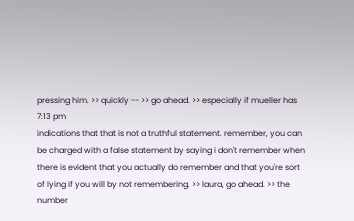pressing him. >> quickly -- >> go ahead. >> especially if mueller has
7:13 pm
indications that that is not a truthful statement. remember, you can be charged with a false statement by saying i don't remember when there is evident that you actually do remember and that you're sort of lying if you will by not remembering. >> laura, go ahead. >> the number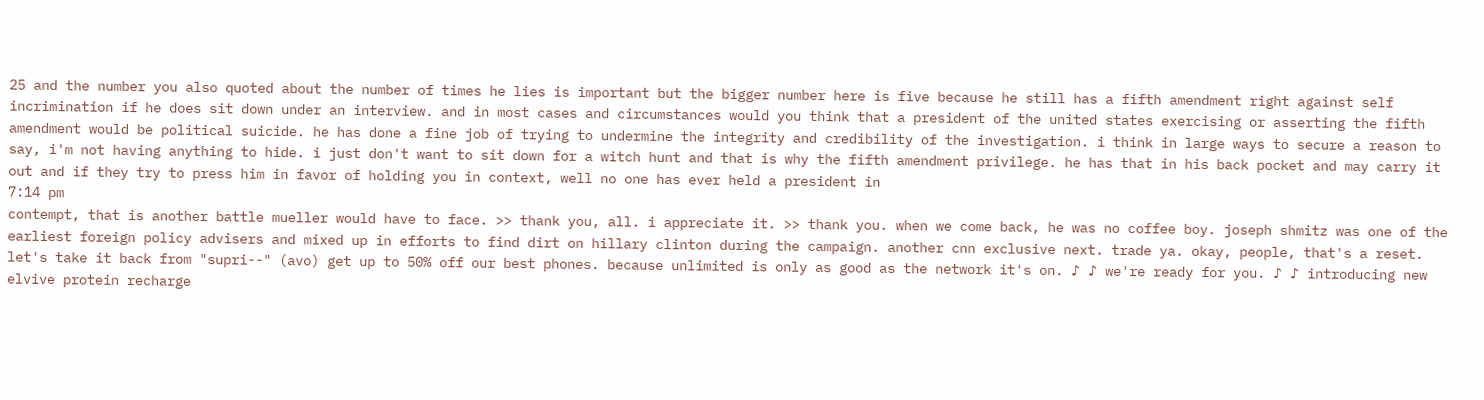25 and the number you also quoted about the number of times he lies is important but the bigger number here is five because he still has a fifth amendment right against self incrimination if he does sit down under an interview. and in most cases and circumstances would you think that a president of the united states exercising or asserting the fifth amendment would be political suicide. he has done a fine job of trying to undermine the integrity and credibility of the investigation. i think in large ways to secure a reason to say, i'm not having anything to hide. i just don't want to sit down for a witch hunt and that is why the fifth amendment privilege. he has that in his back pocket and may carry it out and if they try to press him in favor of holding you in context, well no one has ever held a president in
7:14 pm
contempt, that is another battle mueller would have to face. >> thank you, all. i appreciate it. >> thank you. when we come back, he was no coffee boy. joseph shmitz was one of the earliest foreign policy advisers and mixed up in efforts to find dirt on hillary clinton during the campaign. another cnn exclusive next. trade ya. okay, people, that's a reset. let's take it back from "supri--" (avo) get up to 50% off our best phones. because unlimited is only as good as the network it's on. ♪ ♪ we're ready for you. ♪ ♪ introducing new elvive protein recharge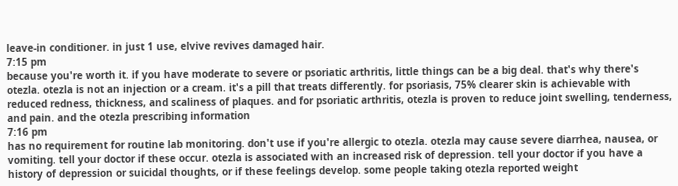leave-in conditioner. in just 1 use, elvive revives damaged hair.
7:15 pm
because you're worth it. if you have moderate to severe or psoriatic arthritis, little things can be a big deal. that's why there's otezla. otezla is not an injection or a cream. it's a pill that treats differently. for psoriasis, 75% clearer skin is achievable with reduced redness, thickness, and scaliness of plaques. and for psoriatic arthritis, otezla is proven to reduce joint swelling, tenderness, and pain. and the otezla prescribing information
7:16 pm
has no requirement for routine lab monitoring. don't use if you're allergic to otezla. otezla may cause severe diarrhea, nausea, or vomiting. tell your doctor if these occur. otezla is associated with an increased risk of depression. tell your doctor if you have a history of depression or suicidal thoughts, or if these feelings develop. some people taking otezla reported weight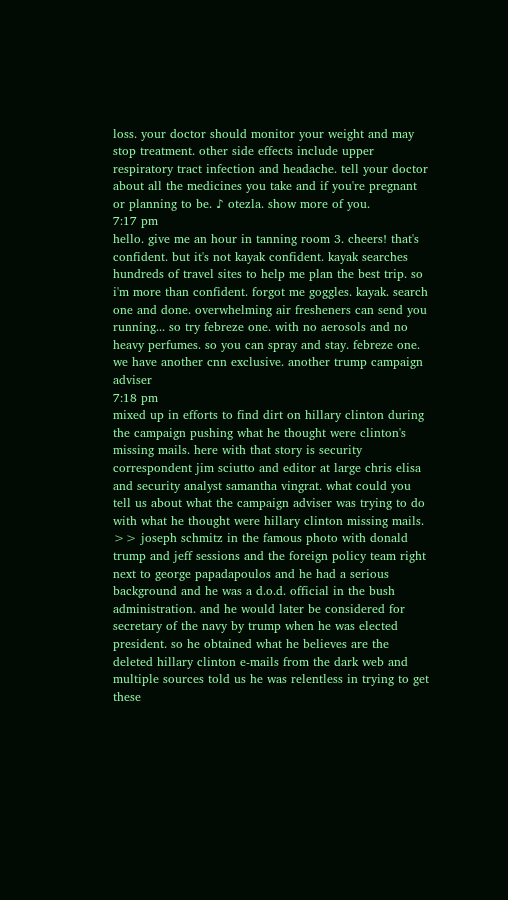loss. your doctor should monitor your weight and may stop treatment. other side effects include upper respiratory tract infection and headache. tell your doctor about all the medicines you take and if you're pregnant or planning to be. ♪ otezla. show more of you.
7:17 pm
hello. give me an hour in tanning room 3. cheers! that's confident. but it's not kayak confident. kayak searches hundreds of travel sites to help me plan the best trip. so i'm more than confident. forgot me goggles. kayak. search one and done. overwhelming air fresheners can send you running... so try febreze one. with no aerosols and no heavy perfumes. so you can spray and stay. febreze one. we have another cnn exclusive. another trump campaign adviser
7:18 pm
mixed up in efforts to find dirt on hillary clinton during the campaign pushing what he thought were clinton's missing mails. here with that story is security correspondent jim sciutto and editor at large chris elisa and security analyst samantha vingrat. what could you tell us about what the campaign adviser was trying to do with what he thought were hillary clinton missing mails. >> joseph schmitz in the famous photo with donald trump and jeff sessions and the foreign policy team right next to george papadapoulos and he had a serious background and he was a d.o.d. official in the bush administration. and he would later be considered for secretary of the navy by trump when he was elected president. so he obtained what he believes are the deleted hillary clinton e-mails from the dark web and multiple sources told us he was relentless in trying to get these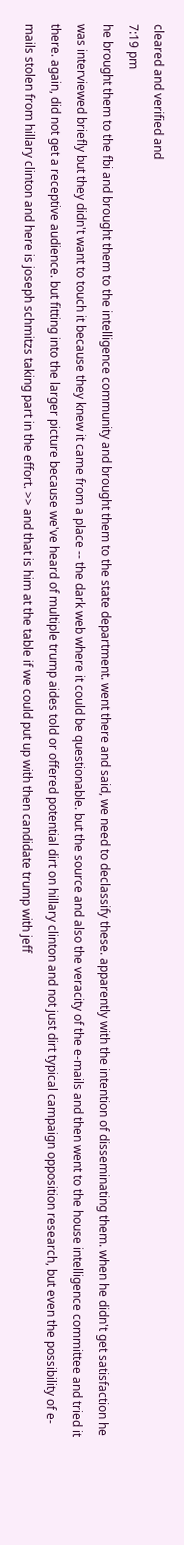cleared and verified and
7:19 pm
he brought them to the fbi and brought them to the intelligence community and brought them to the state department. went there and said, we need to declassify these. apparently with the intention of disseminating them. when he didn't get satisfaction he was interviewed briefly but they didn't want to touch it because they knew it came from a place -- the dark web where it could be questionable. but the source and also the veracity of the e-mails and then went to the house intelligence committee and tried it there. again, did not get a receptive audience. but fitting into the larger picture because we've heard of multiple trump aides told or offered potential dirt on hillary clinton and not just dirt typical campaign opposition research, but even the possibility of e-mails stolen from hillary clinton and here is joseph schmitzs taking part in the effort. >> and that is him at the table if we could put up with then candidate trump with jeff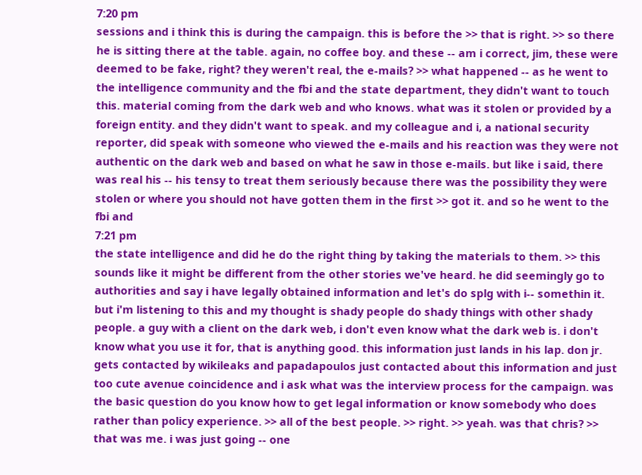7:20 pm
sessions and i think this is during the campaign. this is before the >> that is right. >> so there he is sitting there at the table. again, no coffee boy. and these -- am i correct, jim, these were deemed to be fake, right? they weren't real, the e-mails? >> what happened -- as he went to the intelligence community and the fbi and the state department, they didn't want to touch this. material coming from the dark web and who knows. what was it stolen or provided by a foreign entity. and they didn't want to speak. and my colleague and i, a national security reporter, did speak with someone who viewed the e-mails and his reaction was they were not authentic on the dark web and based on what he saw in those e-mails. but like i said, there was real his -- his tensy to treat them seriously because there was the possibility they were stolen or where you should not have gotten them in the first >> got it. and so he went to the fbi and
7:21 pm
the state intelligence and did he do the right thing by taking the materials to them. >> this sounds like it might be different from the other stories we've heard. he did seemingly go to authorities and say i have legally obtained information and let's do splg with i-- somethin it. but i'm listening to this and my thought is shady people do shady things with other shady people. a guy with a client on the dark web, i don't even know what the dark web is. i don't know what you use it for, that is anything good. this information just lands in his lap. don jr. gets contacted by wikileaks and papadapoulos just contacted about this information and just too cute avenue coincidence and i ask what was the interview process for the campaign. was the basic question do you know how to get legal information or know somebody who does rather than policy experience. >> all of the best people. >> right. >> yeah. was that chris? >> that was me. i was just going -- one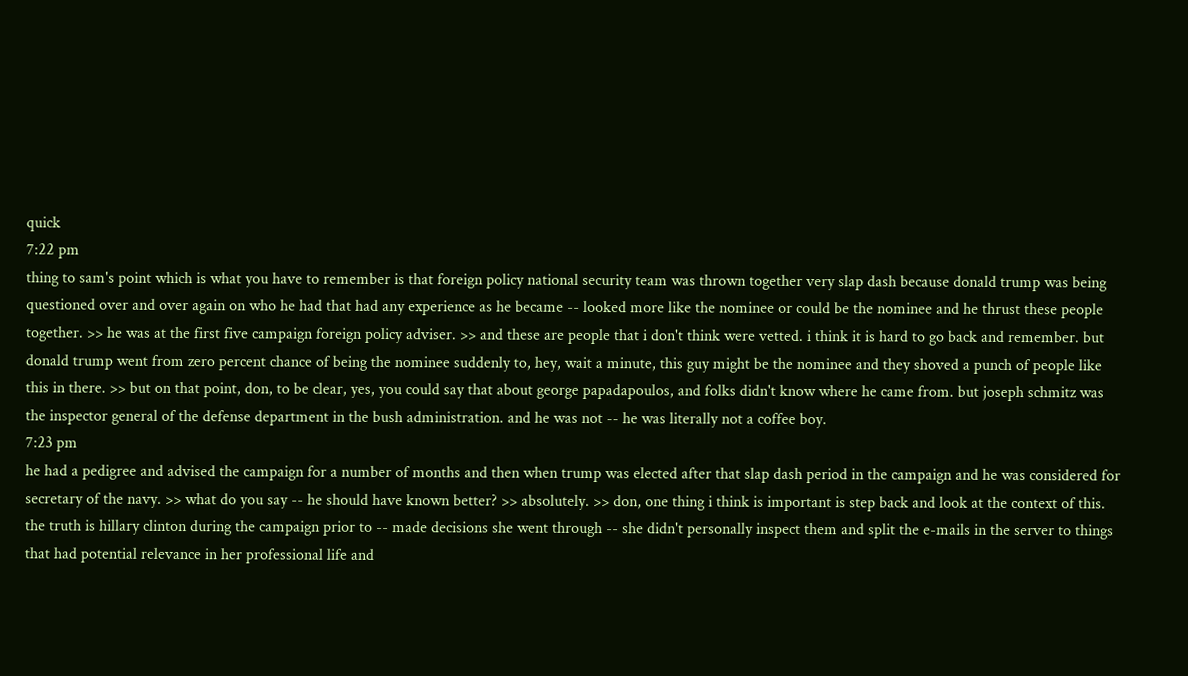quick
7:22 pm
thing to sam's point which is what you have to remember is that foreign policy national security team was thrown together very slap dash because donald trump was being questioned over and over again on who he had that had any experience as he became -- looked more like the nominee or could be the nominee and he thrust these people together. >> he was at the first five campaign foreign policy adviser. >> and these are people that i don't think were vetted. i think it is hard to go back and remember. but donald trump went from zero percent chance of being the nominee suddenly to, hey, wait a minute, this guy might be the nominee and they shoved a punch of people like this in there. >> but on that point, don, to be clear, yes, you could say that about george papadapoulos, and folks didn't know where he came from. but joseph schmitz was the inspector general of the defense department in the bush administration. and he was not -- he was literally not a coffee boy.
7:23 pm
he had a pedigree and advised the campaign for a number of months and then when trump was elected after that slap dash period in the campaign and he was considered for secretary of the navy. >> what do you say -- he should have known better? >> absolutely. >> don, one thing i think is important is step back and look at the context of this. the truth is hillary clinton during the campaign prior to -- made decisions she went through -- she didn't personally inspect them and split the e-mails in the server to things that had potential relevance in her professional life and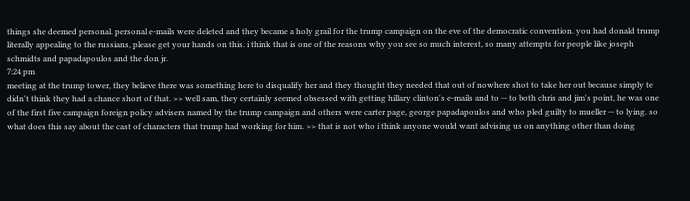things she deemed personal. personal e-mails were deleted and they became a holy grail for the trump campaign on the eve of the democratic convention. you had donald trump literally appealing to the russians, please get your hands on this. i think that is one of the reasons why you see so much interest, so many attempts for people like joseph schmidts and papadapoulos and the don jr.
7:24 pm
meeting at the trump tower, they believe there was something here to disqualify her and they thought they needed that out of nowhere shot to take her out because simply te didn't think they had a chance short of that. >> well sam, they certainly seemed obsessed with getting hillary clinton's e-mails and to -- to both chris and jim's point, he was one of the first five campaign foreign policy advisers named by the trump campaign and others were carter page, george papadapoulos and who pled guilty to mueller -- to lying. so what does this say about the cast of characters that trump had working for him. >> that is not who i think anyone would want advising us on anything other than doing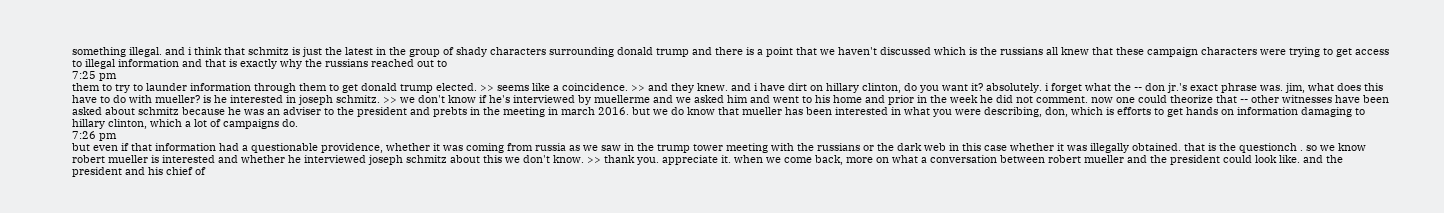something illegal. and i think that schmitz is just the latest in the group of shady characters surrounding donald trump and there is a point that we haven't discussed which is the russians all knew that these campaign characters were trying to get access to illegal information and that is exactly why the russians reached out to
7:25 pm
them to try to launder information through them to get donald trump elected. >> seems like a coincidence. >> and they knew. and i have dirt on hillary clinton, do you want it? absolutely. i forget what the -- don jr.'s exact phrase was. jim, what does this have to do with mueller? is he interested in joseph schmitz. >> we don't know if he's interviewed by muellerme and we asked him and went to his home and prior in the week he did not comment. now one could theorize that -- other witnesses have been asked about schmitz because he was an adviser to the president and prebts in the meeting in march 2016. but we do know that mueller has been interested in what you were describing, don, which is efforts to get hands on information damaging to hillary clinton, which a lot of campaigns do.
7:26 pm
but even if that information had a questionable providence, whether it was coming from russia as we saw in the trump tower meeting with the russians or the dark web in this case whether it was illegally obtained. that is the questionch . so we know robert mueller is interested and whether he interviewed joseph schmitz about this we don't know. >> thank you. appreciate it. when we come back, more on what a conversation between robert mueller and the president could look like. and the president and his chief of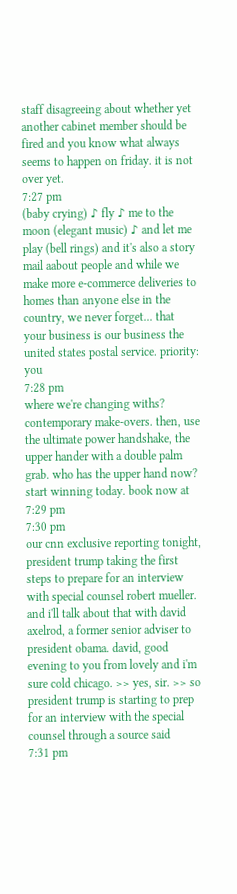staff disagreeing about whether yet another cabinet member should be fired and you know what always seems to happen on friday. it is not over yet.
7:27 pm
(baby crying) ♪ fly ♪ me to the moon (elegant music) ♪ and let me play (bell rings) and it's also a story mail aabout people and while we make more e-commerce deliveries to homes than anyone else in the country, we never forget... that your business is our business the united states postal service. priority: you
7:28 pm
where we're changing withs? contemporary make-overs. then, use the ultimate power handshake, the upper hander with a double palm grab. who has the upper hand now? start winning today. book now at
7:29 pm
7:30 pm
our cnn exclusive reporting tonight, president trump taking the first steps to prepare for an interview with special counsel robert mueller. and i'll talk about that with david axelrod, a former senior adviser to president obama. david, good evening to you from lovely and i'm sure cold chicago. >> yes, sir. >> so president trump is starting to prep for an interview with the special counsel through a source said
7:31 pm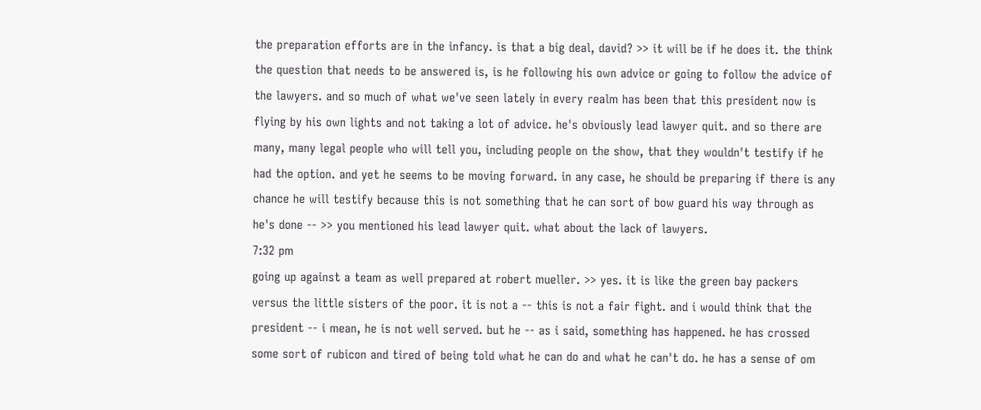the preparation efforts are in the infancy. is that a big deal, david? >> it will be if he does it. the think the question that needs to be answered is, is he following his own advice or going to follow the advice of the lawyers. and so much of what we've seen lately in every realm has been that this president now is flying by his own lights and not taking a lot of advice. he's obviously lead lawyer quit. and so there are many, many legal people who will tell you, including people on the show, that they wouldn't testify if he had the option. and yet he seems to be moving forward. in any case, he should be preparing if there is any chance he will testify because this is not something that he can sort of bow guard his way through as he's done -- >> you mentioned his lead lawyer quit. what about the lack of lawyers.
7:32 pm
going up against a team as well prepared at robert mueller. >> yes. it is like the green bay packers versus the little sisters of the poor. it is not a -- this is not a fair fight. and i would think that the president -- i mean, he is not well served. but he -- as i said, something has happened. he has crossed some sort of rubicon and tired of being told what he can do and what he can't do. he has a sense of om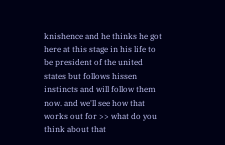knishence and he thinks he got here at this stage in his life to be president of the united states but follows hissen instincts and will follow them now. and we'll see how that works out for >> what do you think about that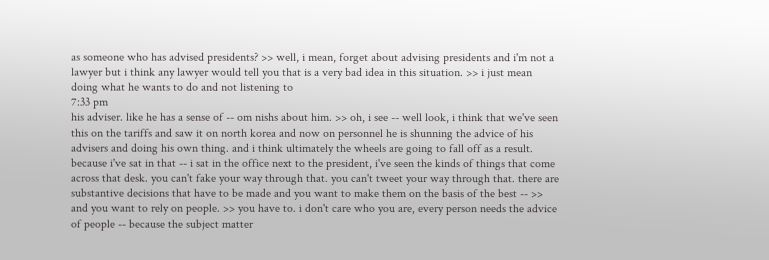as someone who has advised presidents? >> well, i mean, forget about advising presidents and i'm not a lawyer but i think any lawyer would tell you that is a very bad idea in this situation. >> i just mean doing what he wants to do and not listening to
7:33 pm
his adviser. like he has a sense of -- om nishs about him. >> oh, i see -- well look, i think that we've seen this on the tariffs and saw it on north korea and now on personnel he is shunning the advice of his advisers and doing his own thing. and i think ultimately the wheels are going to fall off as a result. because i've sat in that -- i sat in the office next to the president, i've seen the kinds of things that come across that desk. you can't fake your way through that. you can't tweet your way through that. there are substantive decisions that have to be made and you want to make them on the basis of the best -- >> and you want to rely on people. >> you have to. i don't care who you are, every person needs the advice of people -- because the subject matter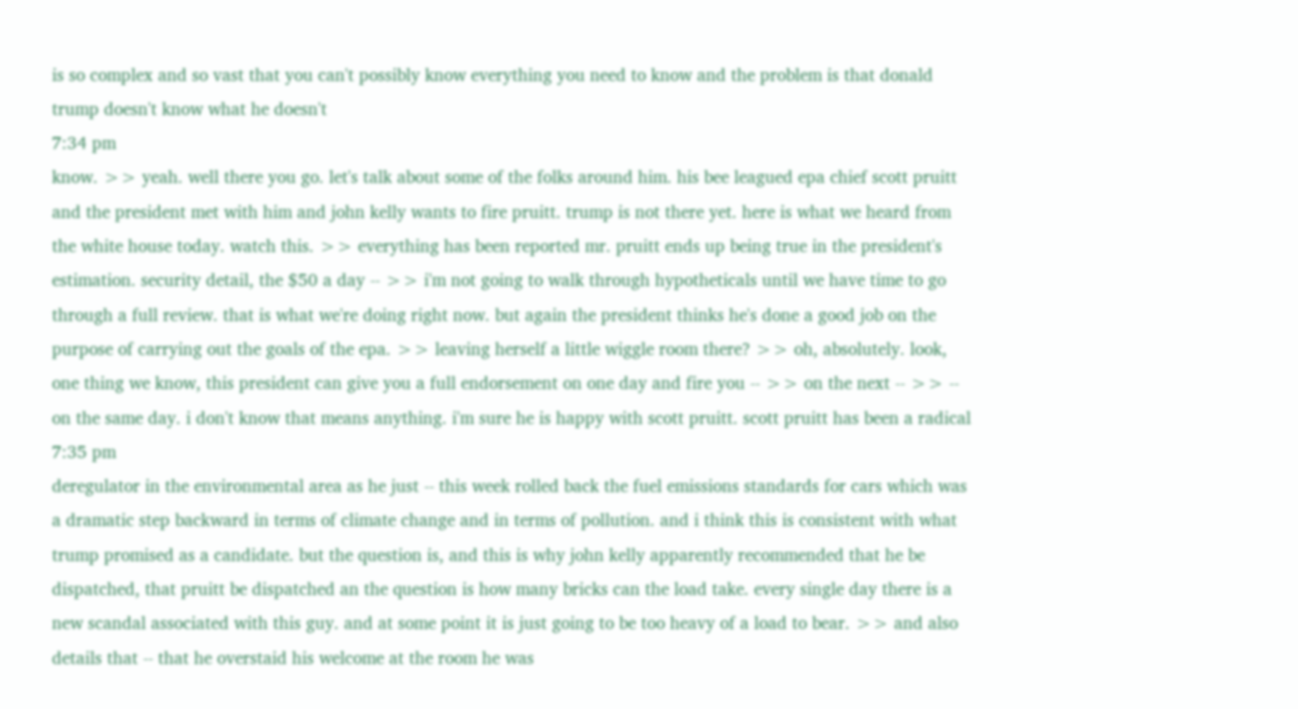is so complex and so vast that you can't possibly know everything you need to know and the problem is that donald trump doesn't know what he doesn't
7:34 pm
know. >> yeah. well there you go. let's talk about some of the folks around him. his bee leagued epa chief scott pruitt and the president met with him and john kelly wants to fire pruitt. trump is not there yet. here is what we heard from the white house today. watch this. >> everything has been reported mr. pruitt ends up being true in the president's estimation. security detail, the $50 a day -- >> i'm not going to walk through hypotheticals until we have time to go through a full review. that is what we're doing right now. but again the president thinks he's done a good job on the purpose of carrying out the goals of the epa. >> leaving herself a little wiggle room there? >> oh, absolutely. look, one thing we know, this president can give you a full endorsement on one day and fire you -- >> on the next -- >> -- on the same day. i don't know that means anything. i'm sure he is happy with scott pruitt. scott pruitt has been a radical
7:35 pm
deregulator in the environmental area as he just -- this week rolled back the fuel emissions standards for cars which was a dramatic step backward in terms of climate change and in terms of pollution. and i think this is consistent with what trump promised as a candidate. but the question is, and this is why john kelly apparently recommended that he be dispatched, that pruitt be dispatched an the question is how many bricks can the load take. every single day there is a new scandal associated with this guy. and at some point it is just going to be too heavy of a load to bear. >> and also details that -- that he overstaid his welcome at the room he was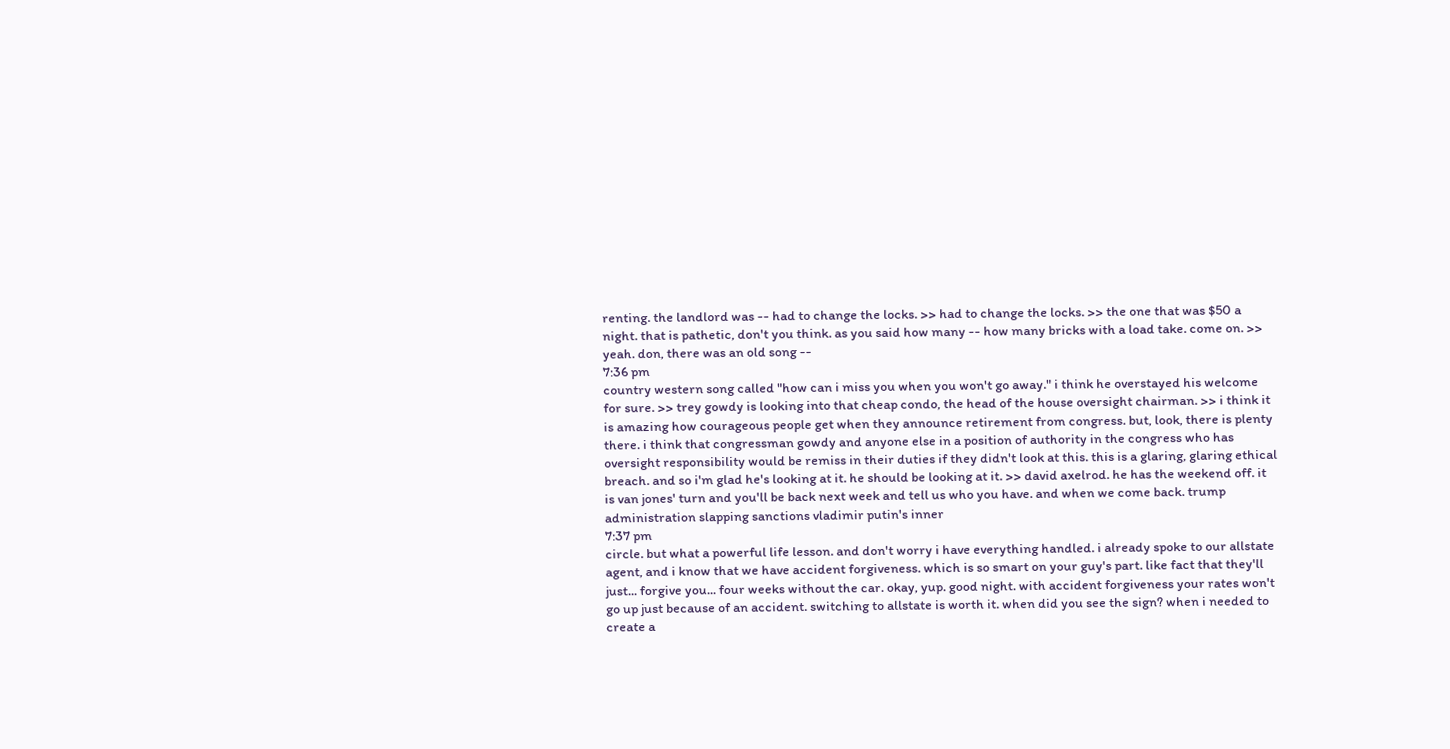renting. the landlord was -- had to change the locks. >> had to change the locks. >> the one that was $50 a night. that is pathetic, don't you think. as you said how many -- how many bricks with a load take. come on. >> yeah. don, there was an old song --
7:36 pm
country western song called "how can i miss you when you won't go away." i think he overstayed his welcome for sure. >> trey gowdy is looking into that cheap condo, the head of the house oversight chairman. >> i think it is amazing how courageous people get when they announce retirement from congress. but, look, there is plenty there. i think that congressman gowdy and anyone else in a position of authority in the congress who has oversight responsibility would be remiss in their duties if they didn't look at this. this is a glaring, glaring ethical breach. and so i'm glad he's looking at it. he should be looking at it. >> david axelrod. he has the weekend off. it is van jones' turn and you'll be back next week and tell us who you have. and when we come back. trump administration slapping sanctions vladimir putin's inner
7:37 pm
circle. but what a powerful life lesson. and don't worry i have everything handled. i already spoke to our allstate agent, and i know that we have accident forgiveness. which is so smart on your guy's part. like fact that they'll just... forgive you... four weeks without the car. okay, yup. good night. with accident forgiveness your rates won't go up just because of an accident. switching to allstate is worth it. when did you see the sign? when i needed to create a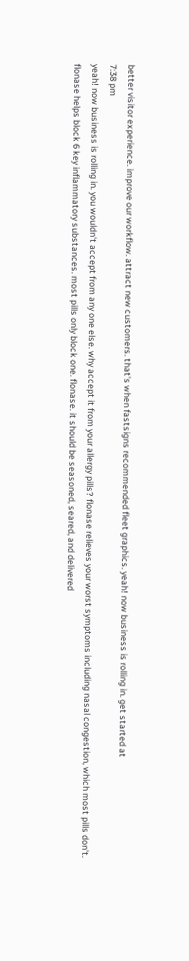better visitor experience. improve our workflow. attract new customers. that's when fastsigns recommended fleet graphics. yeah! now business is rolling in. get started at
7:38 pm
yeah! now business is rolling in. you wouldn't accept from any one else. why accept it from your allergy pills? flonase relieves your worst symptoms including nasal congestion, which most pills don't. flonase helps block 6 key inflammatory substances. most pills only block one. flonase. it should be seasoned, seared, and delivered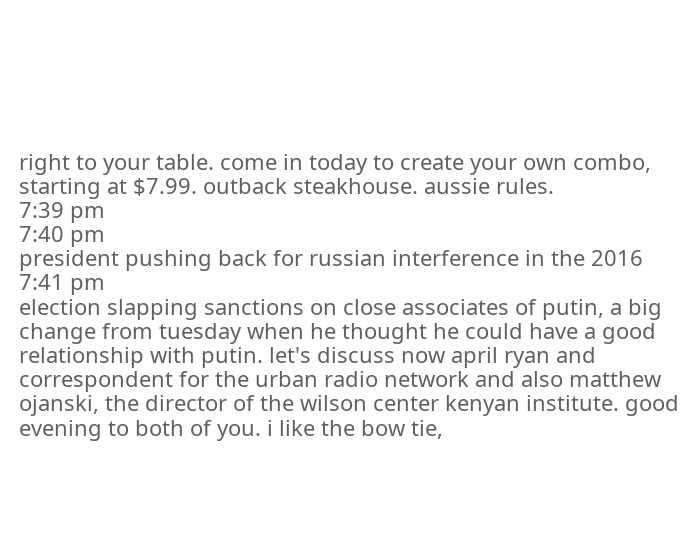right to your table. come in today to create your own combo, starting at $7.99. outback steakhouse. aussie rules.
7:39 pm
7:40 pm
president pushing back for russian interference in the 2016
7:41 pm
election slapping sanctions on close associates of putin, a big change from tuesday when he thought he could have a good relationship with putin. let's discuss now april ryan and correspondent for the urban radio network and also matthew ojanski, the director of the wilson center kenyan institute. good evening to both of you. i like the bow tie,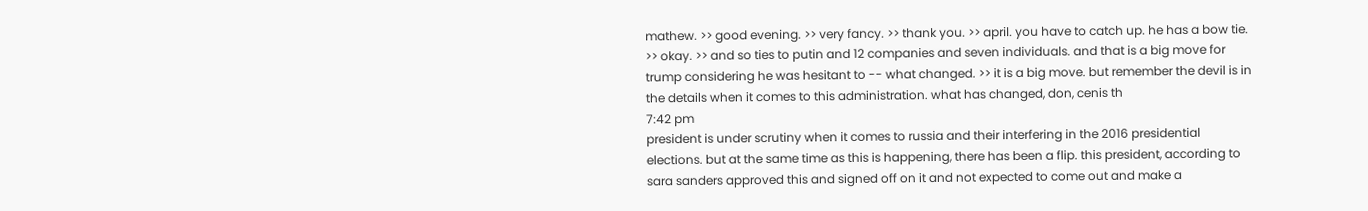mathew. >> good evening. >> very fancy. >> thank you. >> april. you have to catch up. he has a bow tie. >> okay. >> and so ties to putin and 12 companies and seven individuals. and that is a big move for trump considering he was hesitant to -- what changed. >> it is a big move. but remember the devil is in the details when it comes to this administration. what has changed, don, cenis th
7:42 pm
president is under scrutiny when it comes to russia and their interfering in the 2016 presidential elections. but at the same time as this is happening, there has been a flip. this president, according to sara sanders approved this and signed off on it and not expected to come out and make a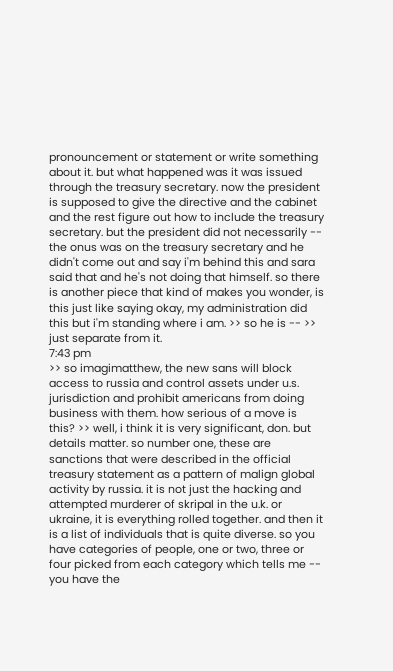pronouncement or statement or write something about it. but what happened was it was issued through the treasury secretary. now the president is supposed to give the directive and the cabinet and the rest figure out how to include the treasury secretary. but the president did not necessarily -- the onus was on the treasury secretary and he didn't come out and say i'm behind this and sara said that and he's not doing that himself. so there is another piece that kind of makes you wonder, is this just like saying okay, my administration did this but i'm standing where i am. >> so he is -- >> just separate from it.
7:43 pm
>> so imagimatthew, the new sans will block access to russia and control assets under u.s. jurisdiction and prohibit americans from doing business with them. how serious of a move is this? >> well, i think it is very significant, don. but details matter. so number one, these are sanctions that were described in the official treasury statement as a pattern of malign global activity by russia. it is not just the hacking and attempted murderer of skripal in the u.k. or ukraine, it is everything rolled together. and then it is a list of individuals that is quite diverse. so you have categories of people, one or two, three or four picked from each category which tells me -- you have the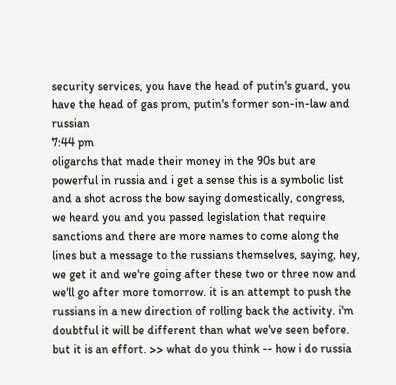security services, you have the head of putin's guard, you have the head of gas prom, putin's former son-in-law and russian
7:44 pm
oligarchs that made their money in the 90s but are powerful in russia and i get a sense this is a symbolic list and a shot across the bow saying domestically, congress, we heard you and you passed legislation that require sanctions and there are more names to come along the lines but a message to the russians themselves, saying, hey, we get it and we're going after these two or three now and we'll go after more tomorrow. it is an attempt to push the russians in a new direction of rolling back the activity. i'm doubtful it will be different than what we've seen before. but it is an effort. >> what do you think -- how i do russia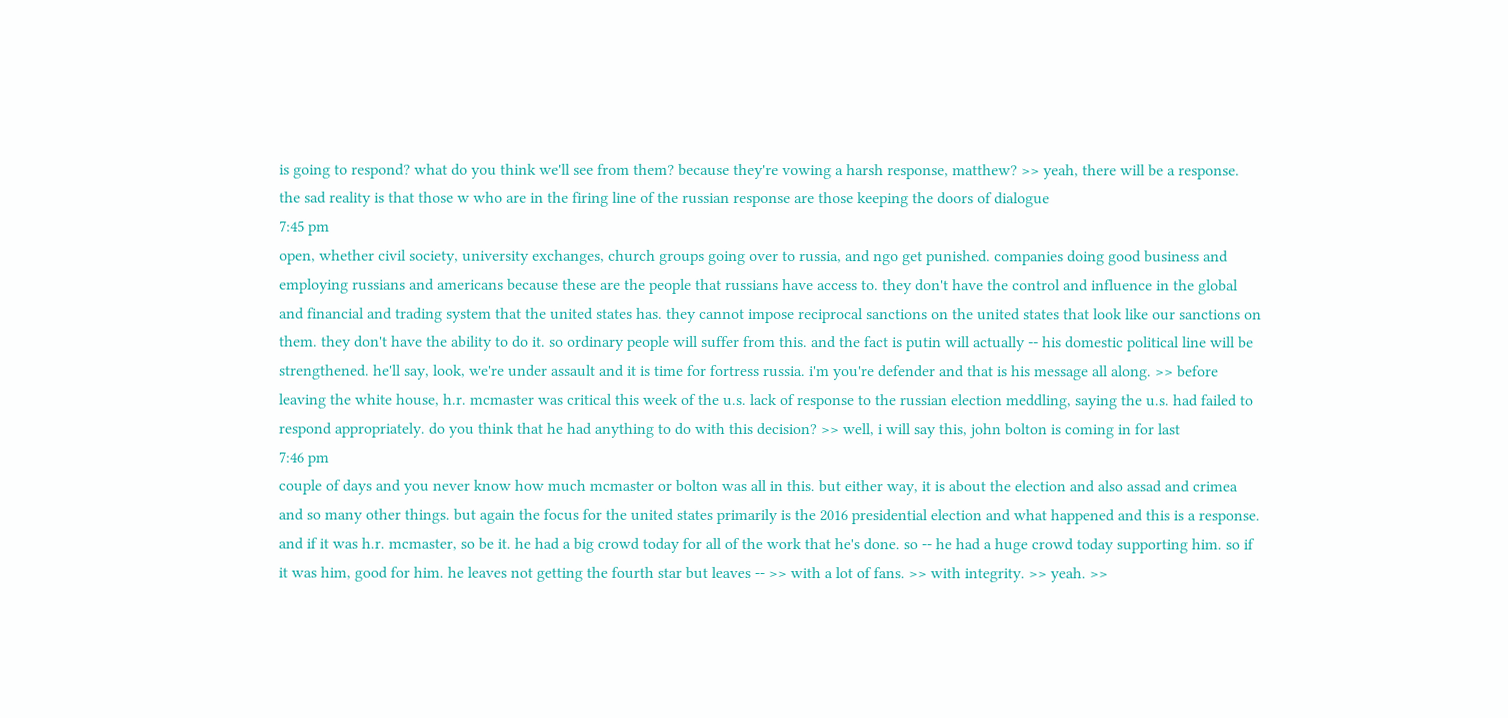is going to respond? what do you think we'll see from them? because they're vowing a harsh response, matthew? >> yeah, there will be a response. the sad reality is that those w who are in the firing line of the russian response are those keeping the doors of dialogue
7:45 pm
open, whether civil society, university exchanges, church groups going over to russia, and ngo get punished. companies doing good business and employing russians and americans because these are the people that russians have access to. they don't have the control and influence in the global and financial and trading system that the united states has. they cannot impose reciprocal sanctions on the united states that look like our sanctions on them. they don't have the ability to do it. so ordinary people will suffer from this. and the fact is putin will actually -- his domestic political line will be strengthened. he'll say, look, we're under assault and it is time for fortress russia. i'm you're defender and that is his message all along. >> before leaving the white house, h.r. mcmaster was critical this week of the u.s. lack of response to the russian election meddling, saying the u.s. had failed to respond appropriately. do you think that he had anything to do with this decision? >> well, i will say this, john bolton is coming in for last
7:46 pm
couple of days and you never know how much mcmaster or bolton was all in this. but either way, it is about the election and also assad and crimea and so many other things. but again the focus for the united states primarily is the 2016 presidential election and what happened and this is a response. and if it was h.r. mcmaster, so be it. he had a big crowd today for all of the work that he's done. so -- he had a huge crowd today supporting him. so if it was him, good for him. he leaves not getting the fourth star but leaves -- >> with a lot of fans. >> with integrity. >> yeah. >>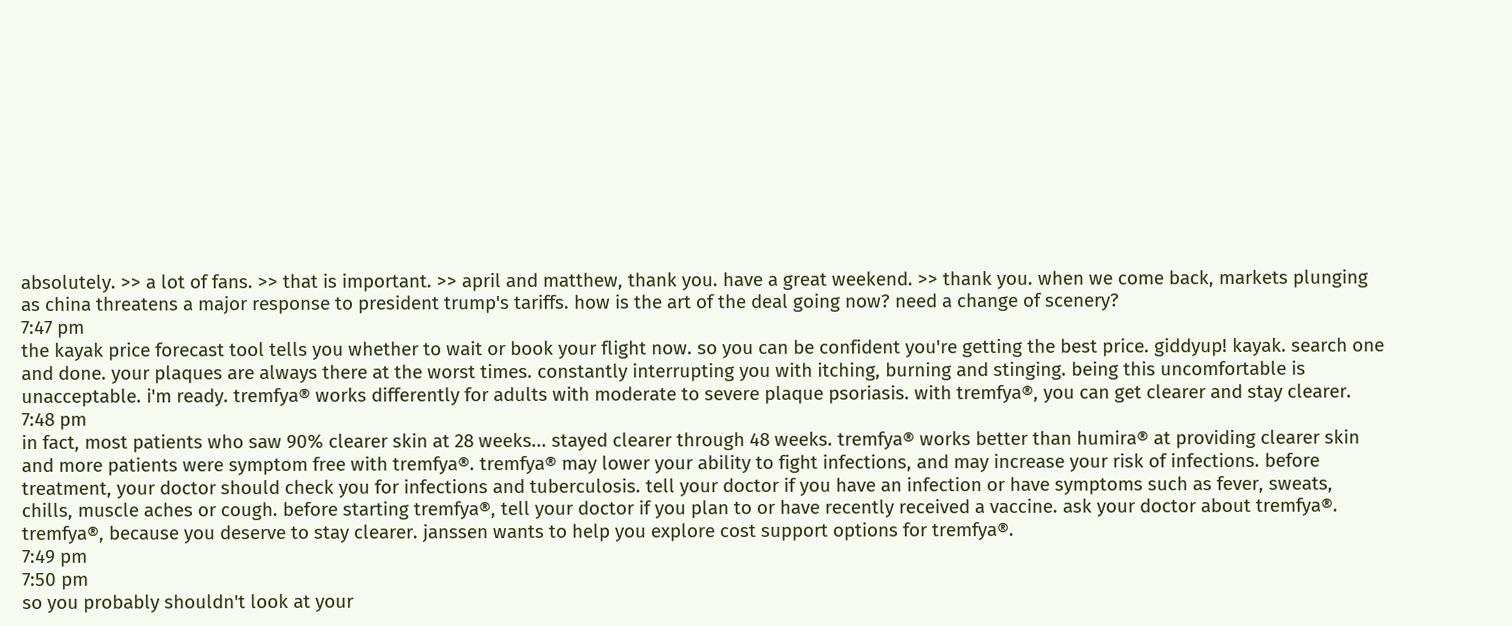absolutely. >> a lot of fans. >> that is important. >> april and matthew, thank you. have a great weekend. >> thank you. when we come back, markets plunging as china threatens a major response to president trump's tariffs. how is the art of the deal going now? need a change of scenery?
7:47 pm
the kayak price forecast tool tells you whether to wait or book your flight now. so you can be confident you're getting the best price. giddyup! kayak. search one and done. your plaques are always there at the worst times. constantly interrupting you with itching, burning and stinging. being this uncomfortable is unacceptable. i'm ready. tremfya® works differently for adults with moderate to severe plaque psoriasis. with tremfya®, you can get clearer and stay clearer.
7:48 pm
in fact, most patients who saw 90% clearer skin at 28 weeks... stayed clearer through 48 weeks. tremfya® works better than humira® at providing clearer skin and more patients were symptom free with tremfya®. tremfya® may lower your ability to fight infections, and may increase your risk of infections. before treatment, your doctor should check you for infections and tuberculosis. tell your doctor if you have an infection or have symptoms such as fever, sweats, chills, muscle aches or cough. before starting tremfya®, tell your doctor if you plan to or have recently received a vaccine. ask your doctor about tremfya®. tremfya®, because you deserve to stay clearer. janssen wants to help you explore cost support options for tremfya®.
7:49 pm
7:50 pm
so you probably shouldn't look at your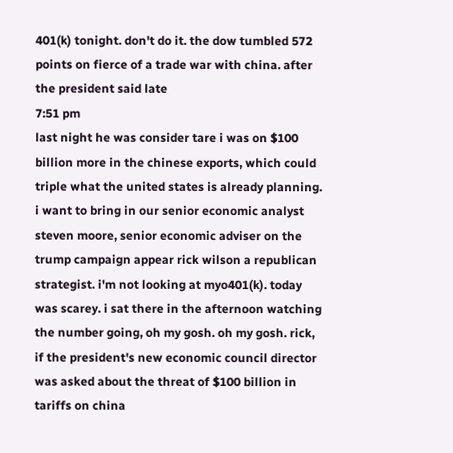401(k) tonight. don't do it. the dow tumbled 572 points on fierce of a trade war with china. after the president said late
7:51 pm
last night he was consider tare i was on $100 billion more in the chinese exports, which could triple what the united states is already planning. i want to bring in our senior economic analyst steven moore, senior economic adviser on the trump campaign appear rick wilson a republican strategist. i'm not looking at myo401(k). today was scarey. i sat there in the afternoon watching the number going, oh my gosh. oh my gosh. rick, if the president's new economic council director was asked about the threat of $100 billion in tariffs on china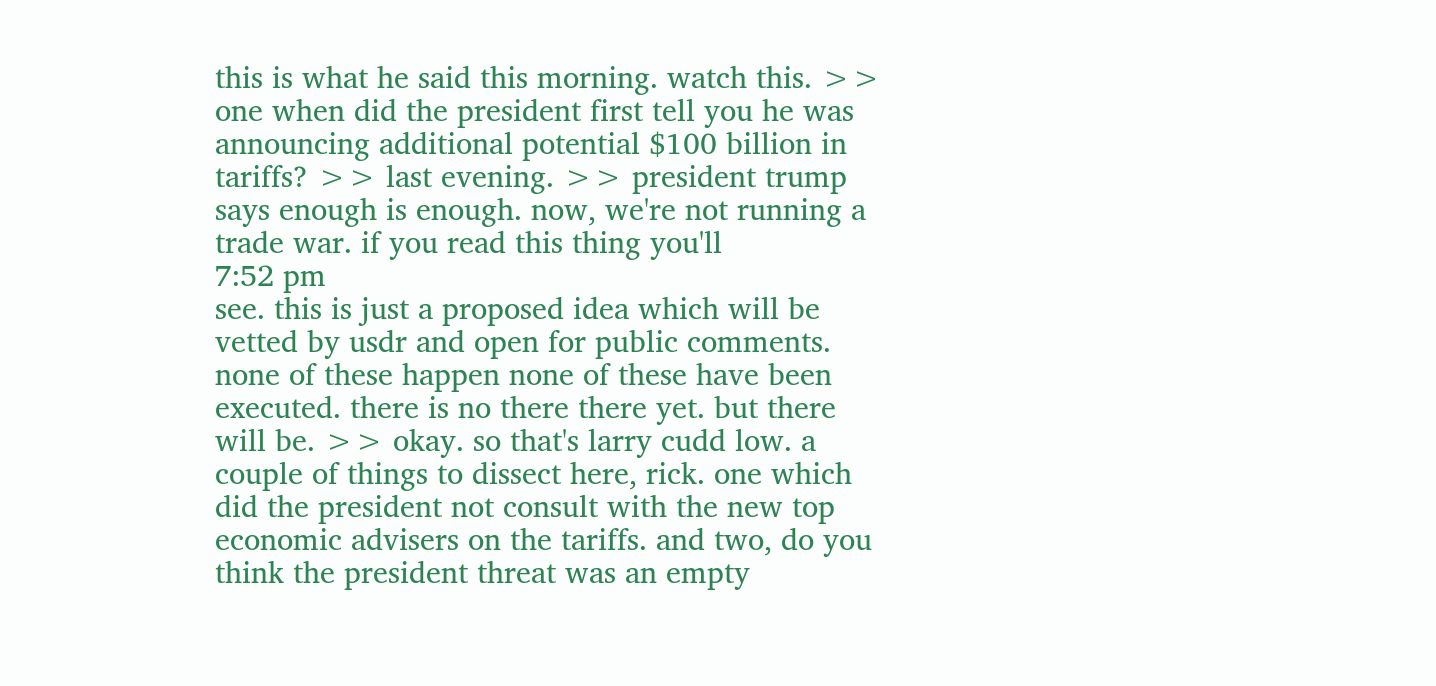this is what he said this morning. watch this. >> one when did the president first tell you he was announcing additional potential $100 billion in tariffs? >> last evening. >> president trump says enough is enough. now, we're not running a trade war. if you read this thing you'll
7:52 pm
see. this is just a proposed idea which will be vetted by usdr and open for public comments. none of these happen none of these have been executed. there is no there there yet. but there will be. >> okay. so that's larry cudd low. a couple of things to dissect here, rick. one which did the president not consult with the new top economic advisers on the tariffs. and two, do you think the president threat was an empty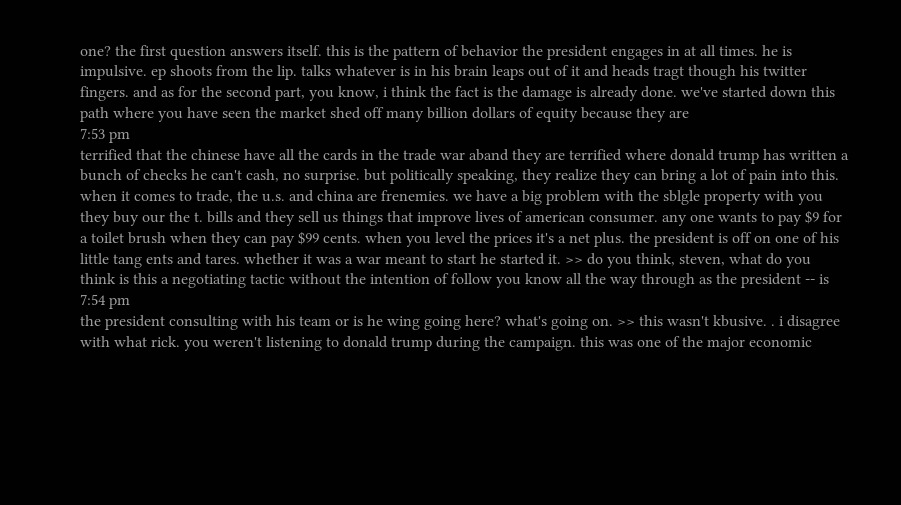one? the first question answers itself. this is the pattern of behavior the president engages in at all times. he is impulsive. ep shoots from the lip. talks whatever is in his brain leaps out of it and heads tragt though his twitter fingers. and as for the second part, you know, i think the fact is the damage is already done. we've started down this path where you have seen the market shed off many billion dollars of equity because they are
7:53 pm
terrified that the chinese have all the cards in the trade war aband they are terrified where donald trump has written a bunch of checks he can't cash, no surprise. but politically speaking, they realize they can bring a lot of pain into this. when it comes to trade, the u.s. and china are frenemies. we have a big problem with the sblgle property with you they buy our the t. bills and they sell us things that improve lives of american consumer. any one wants to pay $9 for a toilet brush when they can pay $99 cents. when you level the prices it's a net plus. the president is off on one of his little tang ents and tares. whether it was a war meant to start he started it. >> do you think, steven, what do you think is this a negotiating tactic without the intention of follow you know all the way through as the president -- is
7:54 pm
the president consulting with his team or is he wing going here? what's going on. >> this wasn't kbusive. . i disagree with what rick. you weren't listening to donald trump during the campaign. this was one of the major economic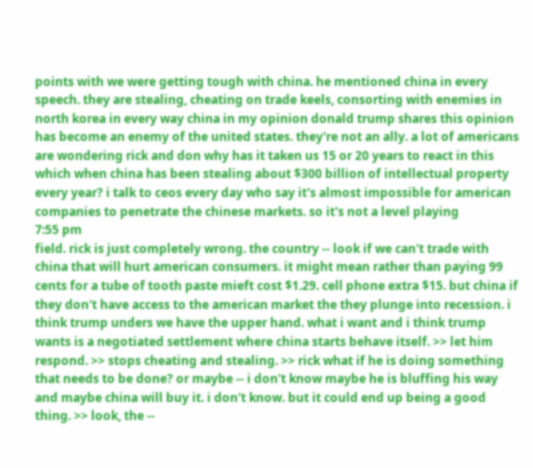points with we were getting tough with china. he mentioned china in every speech. they are stealing, cheating on trade keels, consorting with enemies in north korea in every way china in my opinion donald trump shares this opinion has become an enemy of the united states. they're not an ally. a lot of americans are wondering rick and don why has it taken us 15 or 20 years to react in this which when china has been stealing about $300 billion of intellectual property every year? i talk to ceos every day who say it's almost impossible for american companies to penetrate the chinese markets. so it's not a level playing
7:55 pm
field. rick is just completely wrong. the country -- look if we can't trade with china that will hurt american consumers. it might mean rather than paying 99 cents for a tube of tooth paste mieft cost $1.29. cell phone extra $15. but china if they don't have access to the american market the they plunge into recession. i think trump unders we have the upper hand. what i want and i think trump wants is a negotiated settlement where china starts behave itself. >> let him respond. >> stops cheating and stealing. >> rick what if he is doing something that needs to be done? or maybe -- i don't know maybe he is bluffing his way and maybe china will buy it. i don't know. but it could end up being a good thing. >> look, the --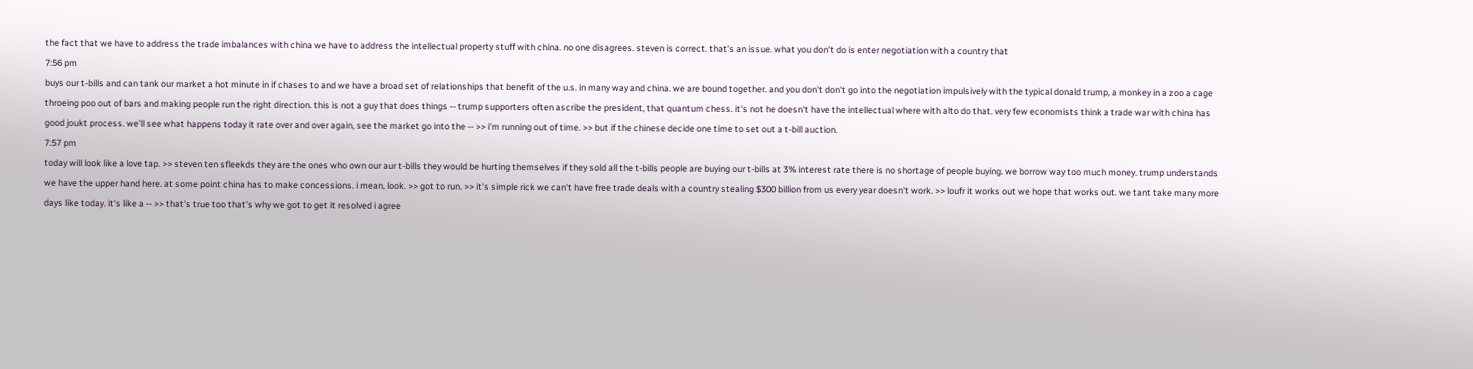the fact that we have to address the trade imbalances with china we have to address the intellectual property stuff with china. no one disagrees. steven is correct. that's an issue. what you don't do is enter negotiation with a country that
7:56 pm
buys our t-bills and can tank our market a hot minute in if chases to and we have a broad set of relationships that benefit of the u.s. in many way and china. we are bound together. and you don't don't go into the negotiation impulsively with the typical donald trump, a monkey in a zoo a cage throeing poo out of bars and making people run the right direction. this is not a guy that does things -- trump supporters often ascribe the president, that quantum chess. it's not he doesn't have the intellectual where with alto do that. very few economists think a trade war with china has good joukt process. we'll see what happens today it rate over and over again, see the market go into the -- >> i'm running out of time. >> but if the chinese decide one time to set out a t-bill auction.
7:57 pm
today will look like a love tap. >> steven ten sfleekds they are the ones who own our aur t-bills they would be hurting themselves if they sold all the t-bills people are buying our t-bills at 3% interest rate there is no shortage of people buying. we borrow way too much money. trump understands we have the upper hand here. at some point china has to make concessions. i mean, look. >> got to run. >> it's simple rick we can't have free trade deals with a country stealing $300 billion from us every year doesn't work. >> loufr it works out we hope that works out. we tant take many more days like today. it's like a -- >> that's true too that's why we got to get it resolved i agree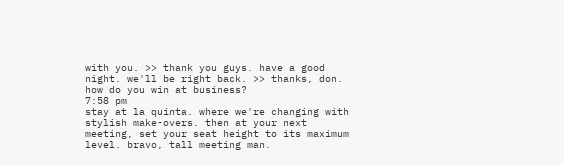with you. >> thank you guys. have a good night. we'll be right back. >> thanks, don. how do you win at business?
7:58 pm
stay at la quinta. where we're changing with stylish make-overs. then at your next meeting, set your seat height to its maximum level. bravo, tall meeting man.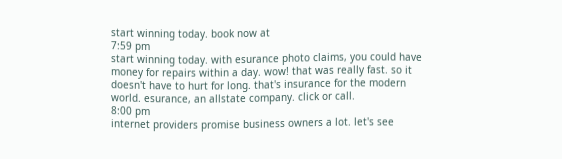start winning today. book now at
7:59 pm
start winning today. with esurance photo claims, you could have money for repairs within a day. wow! that was really fast. so it doesn't have to hurt for long. that's insurance for the modern world. esurance, an allstate company. click or call.
8:00 pm
internet providers promise business owners a lot. let's see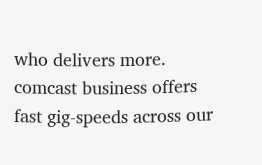who delivers more. comcast business offers fast gig-speeds across our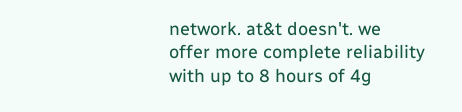network. at&t doesn't. we offer more complete reliability with up to 8 hours of 4g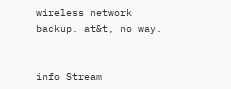wireless network backup. at&t, no way.


info Stream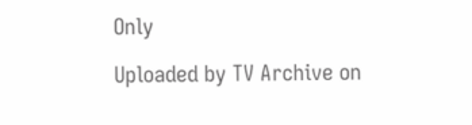Only

Uploaded by TV Archive on